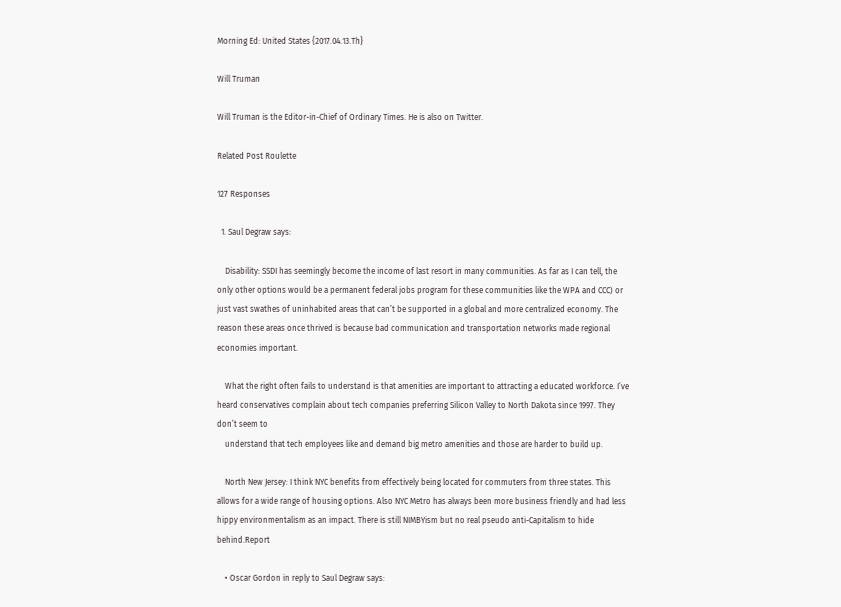Morning Ed: United States {2017.04.13.Th}

Will Truman

Will Truman is the Editor-in-Chief of Ordinary Times. He is also on Twitter.

Related Post Roulette

127 Responses

  1. Saul Degraw says:

    Disability: SSDI has seemingly become the income of last resort in many communities. As far as I can tell, the only other options would be a permanent federal jobs program for these communities like the WPA and CCC) or just vast swathes of uninhabited areas that can’t be supported in a global and more centralized economy. The reason these areas once thrived is because bad communication and transportation networks made regional economies important.

    What the right often fails to understand is that amenities are important to attracting a educated workforce. I’ve heard conservatives complain about tech companies preferring Silicon Valley to North Dakota since 1997. They don’t seem to
    understand that tech employees like and demand big metro amenities and those are harder to build up.

    North New Jersey: I think NYC benefits from effectively being located for commuters from three states. This allows for a wide range of housing options. Also NYC Metro has always been more business friendly and had less hippy environmentalism as an impact. There is still NIMBYism but no real pseudo anti-Capitalism to hide behind.Report

    • Oscar Gordon in reply to Saul Degraw says: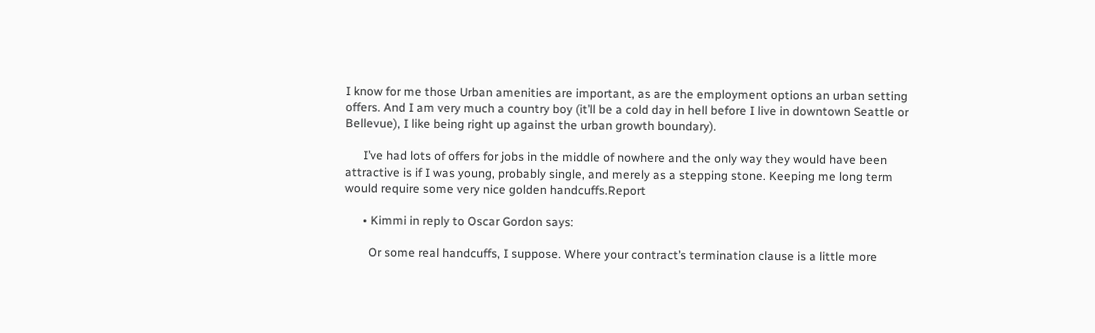I know for me those Urban amenities are important, as are the employment options an urban setting offers. And I am very much a country boy (it’ll be a cold day in hell before I live in downtown Seattle or Bellevue), I like being right up against the urban growth boundary).

      I’ve had lots of offers for jobs in the middle of nowhere and the only way they would have been attractive is if I was young, probably single, and merely as a stepping stone. Keeping me long term would require some very nice golden handcuffs.Report

      • Kimmi in reply to Oscar Gordon says:

        Or some real handcuffs, I suppose. Where your contract’s termination clause is a little more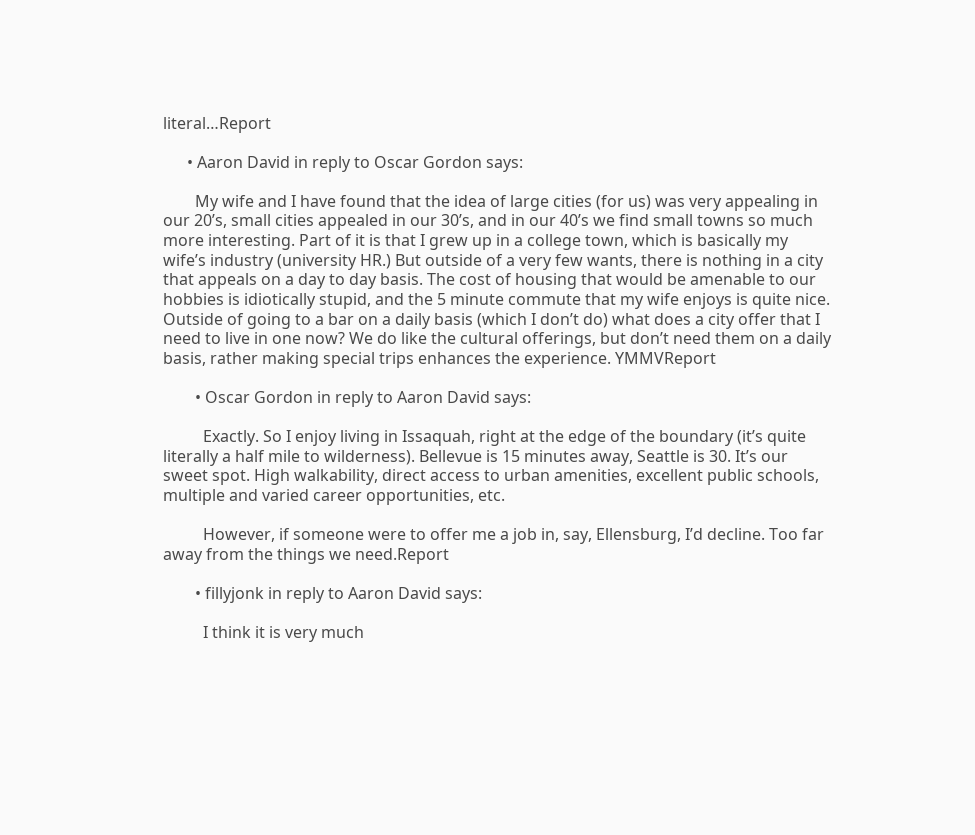literal…Report

      • Aaron David in reply to Oscar Gordon says:

        My wife and I have found that the idea of large cities (for us) was very appealing in our 20’s, small cities appealed in our 30’s, and in our 40’s we find small towns so much more interesting. Part of it is that I grew up in a college town, which is basically my wife’s industry (university HR.) But outside of a very few wants, there is nothing in a city that appeals on a day to day basis. The cost of housing that would be amenable to our hobbies is idiotically stupid, and the 5 minute commute that my wife enjoys is quite nice. Outside of going to a bar on a daily basis (which I don’t do) what does a city offer that I need to live in one now? We do like the cultural offerings, but don’t need them on a daily basis, rather making special trips enhances the experience. YMMVReport

        • Oscar Gordon in reply to Aaron David says:

          Exactly. So I enjoy living in Issaquah, right at the edge of the boundary (it’s quite literally a half mile to wilderness). Bellevue is 15 minutes away, Seattle is 30. It’s our sweet spot. High walkability, direct access to urban amenities, excellent public schools, multiple and varied career opportunities, etc.

          However, if someone were to offer me a job in, say, Ellensburg, I’d decline. Too far away from the things we need.Report

        • fillyjonk in reply to Aaron David says:

          I think it is very much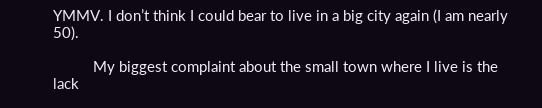YMMV. I don’t think I could bear to live in a big city again (I am nearly 50).

          My biggest complaint about the small town where I live is the lack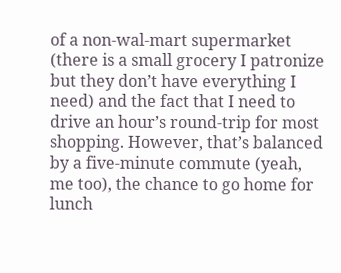of a non-wal-mart supermarket (there is a small grocery I patronize but they don’t have everything I need) and the fact that I need to drive an hour’s round-trip for most shopping. However, that’s balanced by a five-minute commute (yeah, me too), the chance to go home for lunch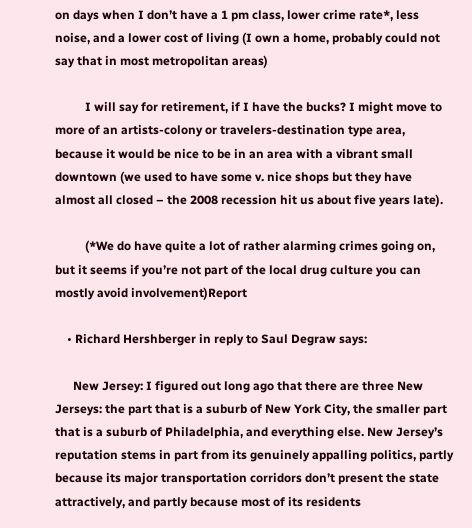on days when I don’t have a 1 pm class, lower crime rate*, less noise, and a lower cost of living (I own a home, probably could not say that in most metropolitan areas)

          I will say for retirement, if I have the bucks? I might move to more of an artists-colony or travelers-destination type area, because it would be nice to be in an area with a vibrant small downtown (we used to have some v. nice shops but they have almost all closed – the 2008 recession hit us about five years late).

          (*We do have quite a lot of rather alarming crimes going on, but it seems if you’re not part of the local drug culture you can mostly avoid involvement)Report

    • Richard Hershberger in reply to Saul Degraw says:

      New Jersey: I figured out long ago that there are three New Jerseys: the part that is a suburb of New York City, the smaller part that is a suburb of Philadelphia, and everything else. New Jersey’s reputation stems in part from its genuinely appalling politics, partly because its major transportation corridors don’t present the state attractively, and partly because most of its residents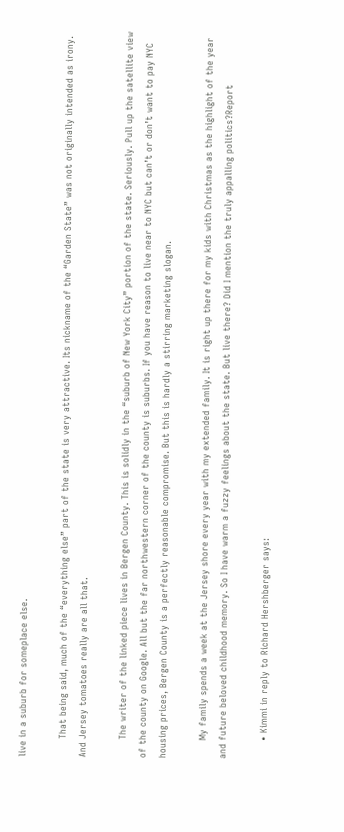live in a suburb for someplace else.

      That being said, much of the “everything else” part of the state is very attractive. Its nickname of the “Garden State” was not originally intended as irony. And Jersey tomatoes really are all that.

      The writer of the linked piece lives in Bergen County. This is solidly in the “suburb of New York City” portion of the state. Seriously. Pull up the satellite view of the county on Google. All but the far northwestern corner of the county is suburbs. If you have reason to live near to NYC but can’t or don’t want to pay NYC housing prices, Bergen County is a perfectly reasonable compromise. But this is hardly a stirring marketing slogan.

      My family spends a week at the Jersey shore every year with my extended family. It is right up there for my kids with Christmas as the highlight of the year and future beloved childhood memory. So I have warm a fuzzy feelings about the state. But live there? Did I mention the truly appalling politics?Report

      • Kimmi in reply to Richard Hershberger says: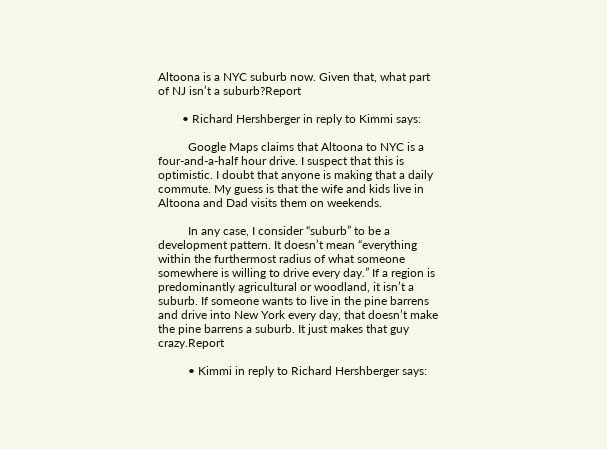Altoona is a NYC suburb now. Given that, what part of NJ isn’t a suburb?Report

        • Richard Hershberger in reply to Kimmi says:

          Google Maps claims that Altoona to NYC is a four-and-a-half hour drive. I suspect that this is optimistic. I doubt that anyone is making that a daily commute. My guess is that the wife and kids live in Altoona and Dad visits them on weekends.

          In any case, I consider “suburb” to be a development pattern. It doesn’t mean “everything within the furthermost radius of what someone somewhere is willing to drive every day.” If a region is predominantly agricultural or woodland, it isn’t a suburb. If someone wants to live in the pine barrens and drive into New York every day, that doesn’t make the pine barrens a suburb. It just makes that guy crazy.Report

          • Kimmi in reply to Richard Hershberger says: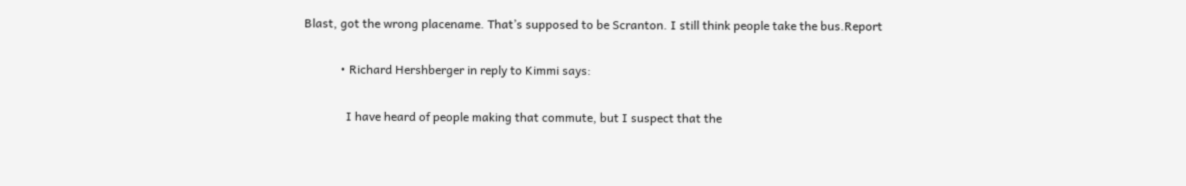Blast, got the wrong placename. That’s supposed to be Scranton. I still think people take the bus.Report

            • Richard Hershberger in reply to Kimmi says:

              I have heard of people making that commute, but I suspect that the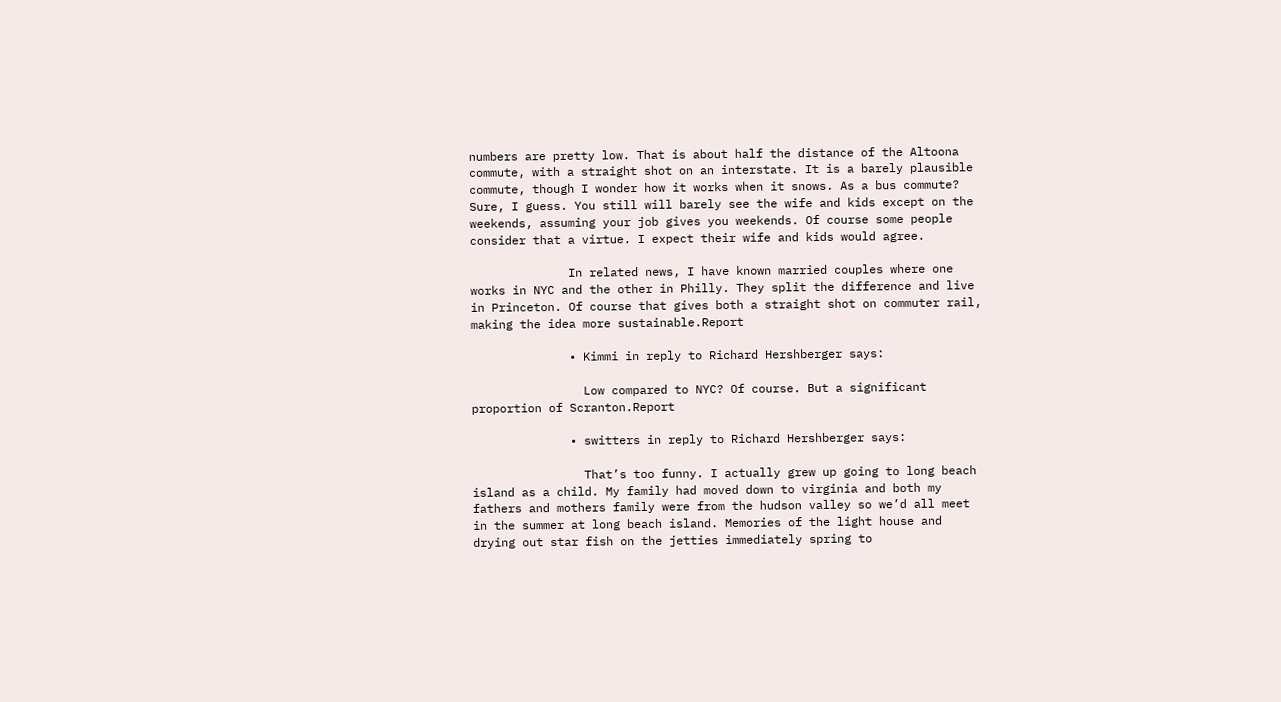numbers are pretty low. That is about half the distance of the Altoona commute, with a straight shot on an interstate. It is a barely plausible commute, though I wonder how it works when it snows. As a bus commute? Sure, I guess. You still will barely see the wife and kids except on the weekends, assuming your job gives you weekends. Of course some people consider that a virtue. I expect their wife and kids would agree.

              In related news, I have known married couples where one works in NYC and the other in Philly. They split the difference and live in Princeton. Of course that gives both a straight shot on commuter rail, making the idea more sustainable.Report

              • Kimmi in reply to Richard Hershberger says:

                Low compared to NYC? Of course. But a significant proportion of Scranton.Report

              • switters in reply to Richard Hershberger says:

                That’s too funny. I actually grew up going to long beach island as a child. My family had moved down to virginia and both my fathers and mothers family were from the hudson valley so we’d all meet in the summer at long beach island. Memories of the light house and drying out star fish on the jetties immediately spring to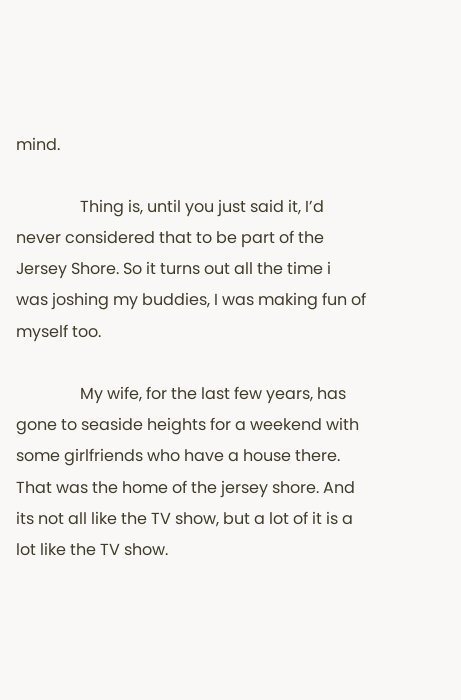mind.

                Thing is, until you just said it, I’d never considered that to be part of the Jersey Shore. So it turns out all the time i was joshing my buddies, I was making fun of myself too.

                My wife, for the last few years, has gone to seaside heights for a weekend with some girlfriends who have a house there. That was the home of the jersey shore. And its not all like the TV show, but a lot of it is a lot like the TV show.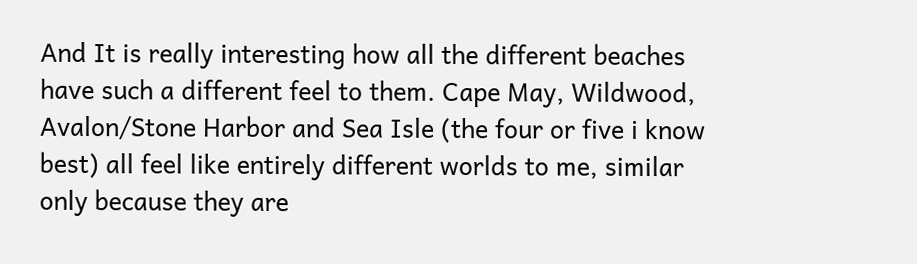And It is really interesting how all the different beaches have such a different feel to them. Cape May, Wildwood, Avalon/Stone Harbor and Sea Isle (the four or five i know best) all feel like entirely different worlds to me, similar only because they are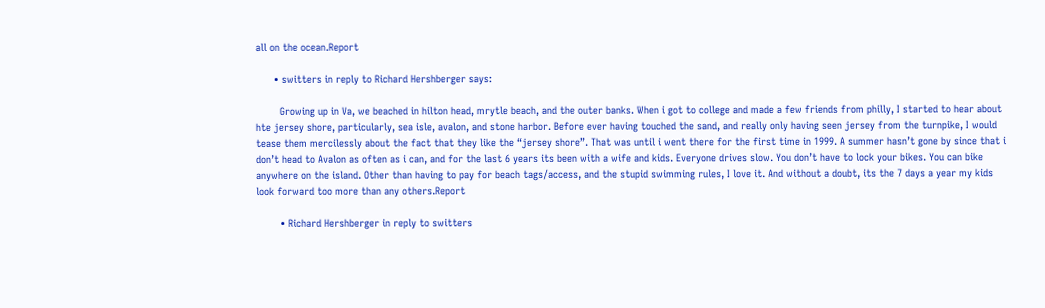all on the ocean.Report

      • switters in reply to Richard Hershberger says:

        Growing up in Va, we beached in hilton head, mrytle beach, and the outer banks. When i got to college and made a few friends from philly, I started to hear about hte jersey shore, particularly, sea isle, avalon, and stone harbor. Before ever having touched the sand, and really only having seen jersey from the turnpike, I would tease them mercilessly about the fact that they like the “jersey shore”. That was until i went there for the first time in 1999. A summer hasn’t gone by since that i don’t head to Avalon as often as i can, and for the last 6 years its been with a wife and kids. Everyone drives slow. You don’t have to lock your bikes. You can bike anywhere on the island. Other than having to pay for beach tags/access, and the stupid swimming rules, I love it. And without a doubt, its the 7 days a year my kids look forward too more than any others.Report

        • Richard Hershberger in reply to switters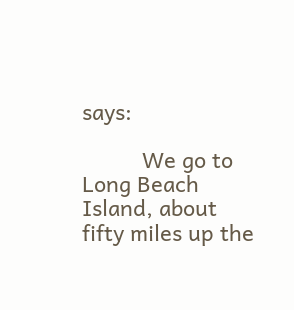says:

          We go to Long Beach Island, about fifty miles up the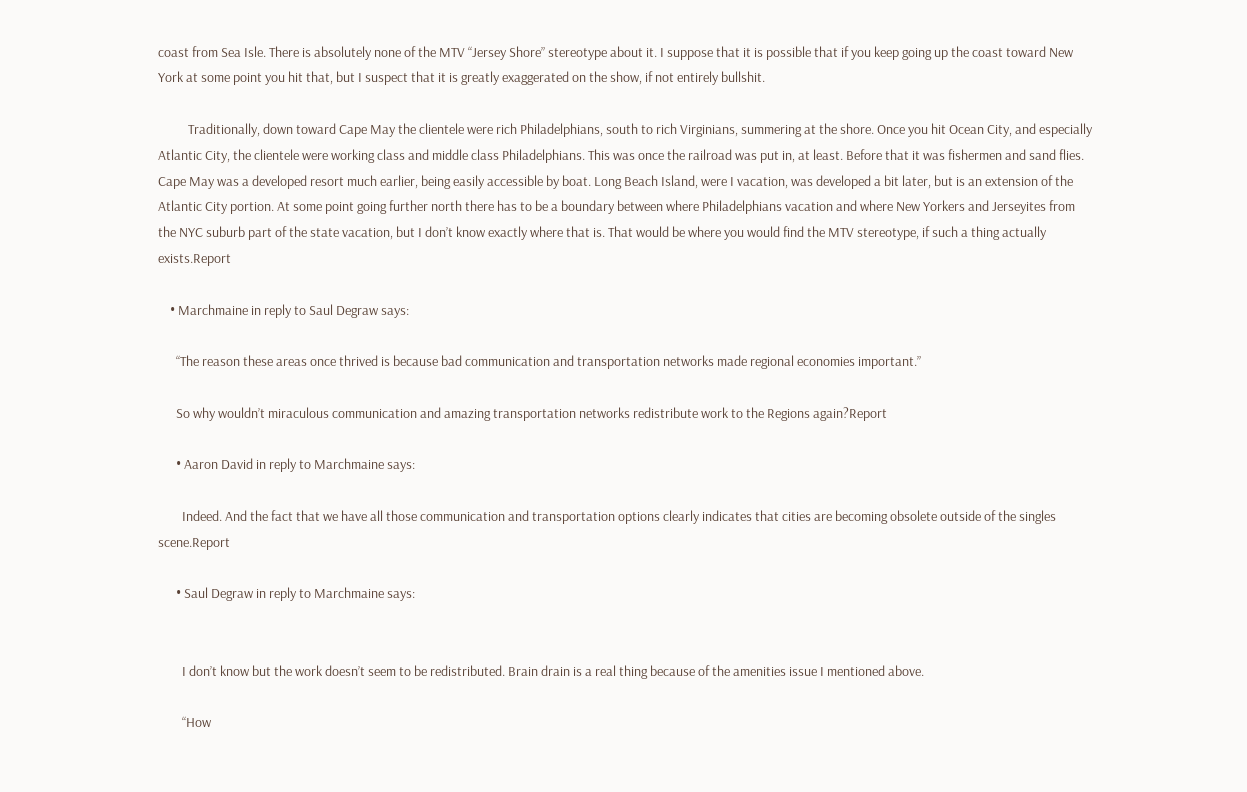coast from Sea Isle. There is absolutely none of the MTV “Jersey Shore” stereotype about it. I suppose that it is possible that if you keep going up the coast toward New York at some point you hit that, but I suspect that it is greatly exaggerated on the show, if not entirely bullshit.

          Traditionally, down toward Cape May the clientele were rich Philadelphians, south to rich Virginians, summering at the shore. Once you hit Ocean City, and especially Atlantic City, the clientele were working class and middle class Philadelphians. This was once the railroad was put in, at least. Before that it was fishermen and sand flies. Cape May was a developed resort much earlier, being easily accessible by boat. Long Beach Island, were I vacation, was developed a bit later, but is an extension of the Atlantic City portion. At some point going further north there has to be a boundary between where Philadelphians vacation and where New Yorkers and Jerseyites from the NYC suburb part of the state vacation, but I don’t know exactly where that is. That would be where you would find the MTV stereotype, if such a thing actually exists.Report

    • Marchmaine in reply to Saul Degraw says:

      “The reason these areas once thrived is because bad communication and transportation networks made regional economies important.”

      So why wouldn’t miraculous communication and amazing transportation networks redistribute work to the Regions again?Report

      • Aaron David in reply to Marchmaine says:

        Indeed. And the fact that we have all those communication and transportation options clearly indicates that cities are becoming obsolete outside of the singles scene.Report

      • Saul Degraw in reply to Marchmaine says:


        I don’t know but the work doesn’t seem to be redistributed. Brain drain is a real thing because of the amenities issue I mentioned above.

        “How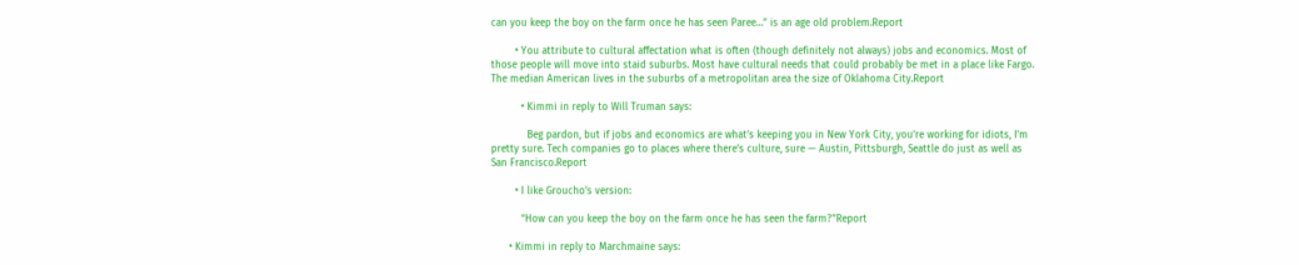can you keep the boy on the farm once he has seen Paree…” is an age old problem.Report

        • You attribute to cultural affectation what is often (though definitely not always) jobs and economics. Most of those people will move into staid suburbs. Most have cultural needs that could probably be met in a place like Fargo. The median American lives in the suburbs of a metropolitan area the size of Oklahoma City.Report

          • Kimmi in reply to Will Truman says:

            Beg pardon, but if jobs and economics are what’s keeping you in New York City, you’re working for idiots, I’m pretty sure. Tech companies go to places where there’s culture, sure — Austin, Pittsburgh, Seattle do just as well as San Francisco.Report

        • I like Groucho’s version:

          “How can you keep the boy on the farm once he has seen the farm?”Report

      • Kimmi in reply to Marchmaine says: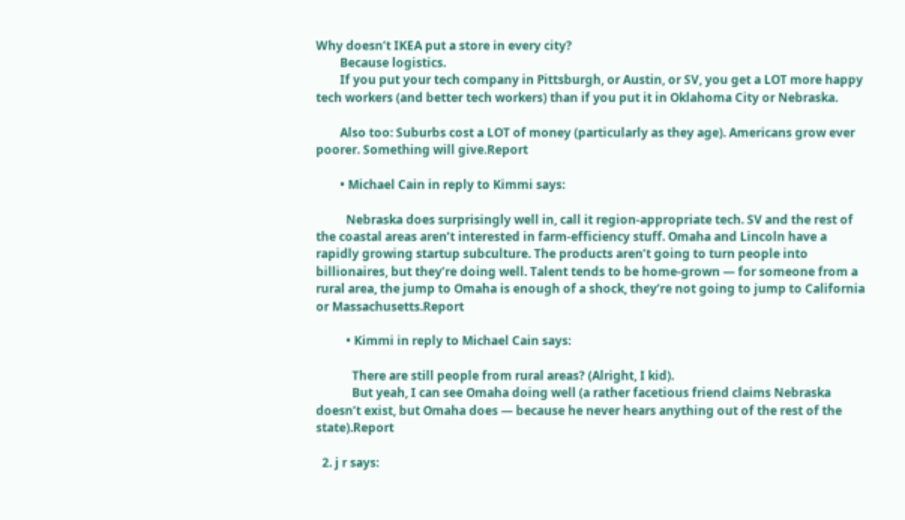Why doesn’t IKEA put a store in every city?
        Because logistics.
        If you put your tech company in Pittsburgh, or Austin, or SV, you get a LOT more happy tech workers (and better tech workers) than if you put it in Oklahoma City or Nebraska.

        Also too: Suburbs cost a LOT of money (particularly as they age). Americans grow ever poorer. Something will give.Report

        • Michael Cain in reply to Kimmi says:

          Nebraska does surprisingly well in, call it region-appropriate tech. SV and the rest of the coastal areas aren’t interested in farm-efficiency stuff. Omaha and Lincoln have a rapidly growing startup subculture. The products aren’t going to turn people into billionaires, but they’re doing well. Talent tends to be home-grown — for someone from a rural area, the jump to Omaha is enough of a shock, they’re not going to jump to California or Massachusetts.Report

          • Kimmi in reply to Michael Cain says:

            There are still people from rural areas? (Alright, I kid).
            But yeah, I can see Omaha doing well (a rather facetious friend claims Nebraska doesn’t exist, but Omaha does — because he never hears anything out of the rest of the state).Report

  2. j r says: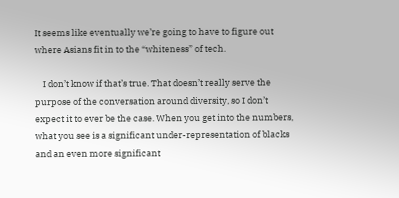It seems like eventually we’re going to have to figure out where Asians fit in to the “whiteness” of tech.

    I don’t know if that’s true. That doesn’t really serve the purpose of the conversation around diversity, so I don’t expect it to ever be the case. When you get into the numbers, what you see is a significant under-representation of blacks and an even more significant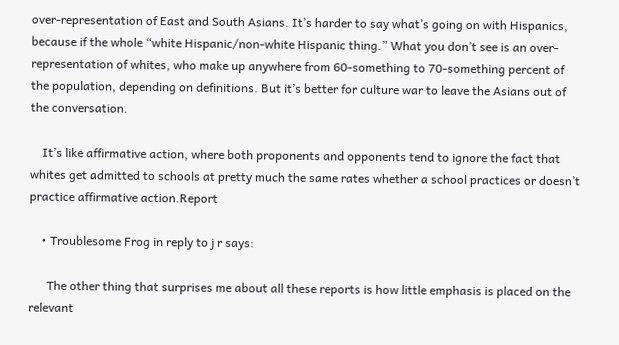over-representation of East and South Asians. It’s harder to say what’s going on with Hispanics, because if the whole “white Hispanic/non-white Hispanic thing.” What you don’t see is an over-representation of whites, who make up anywhere from 60-something to 70-something percent of the population, depending on definitions. But it’s better for culture war to leave the Asians out of the conversation.

    It’s like affirmative action, where both proponents and opponents tend to ignore the fact that whites get admitted to schools at pretty much the same rates whether a school practices or doesn’t practice affirmative action.Report

    • Troublesome Frog in reply to j r says:

      The other thing that surprises me about all these reports is how little emphasis is placed on the relevant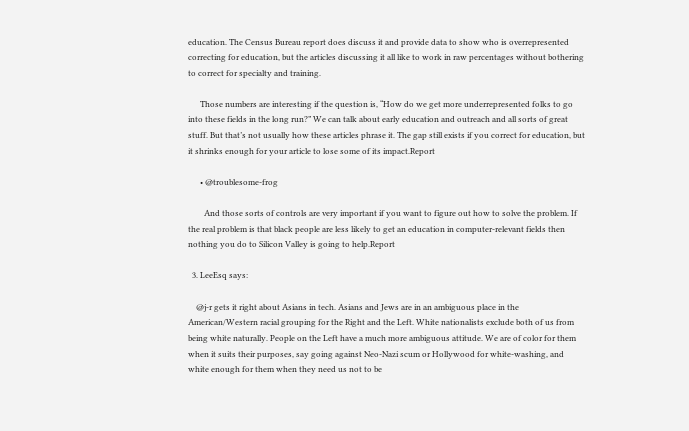education. The Census Bureau report does discuss it and provide data to show who is overrepresented correcting for education, but the articles discussing it all like to work in raw percentages without bothering to correct for specialty and training.

      Those numbers are interesting if the question is, “How do we get more underrepresented folks to go into these fields in the long run?” We can talk about early education and outreach and all sorts of great stuff. But that’s not usually how these articles phrase it. The gap still exists if you correct for education, but it shrinks enough for your article to lose some of its impact.Report

      • @troublesome-frog

        And those sorts of controls are very important if you want to figure out how to solve the problem. If the real problem is that black people are less likely to get an education in computer-relevant fields then nothing you do to Silicon Valley is going to help.Report

  3. LeeEsq says:

    @j-r gets it right about Asians in tech. Asians and Jews are in an ambiguous place in the American/Western racial grouping for the Right and the Left. White nationalists exclude both of us from being white naturally. People on the Left have a much more ambiguous attitude. We are of color for them when it suits their purposes, say going against Neo-Nazi scum or Hollywood for white-washing, and white enough for them when they need us not to be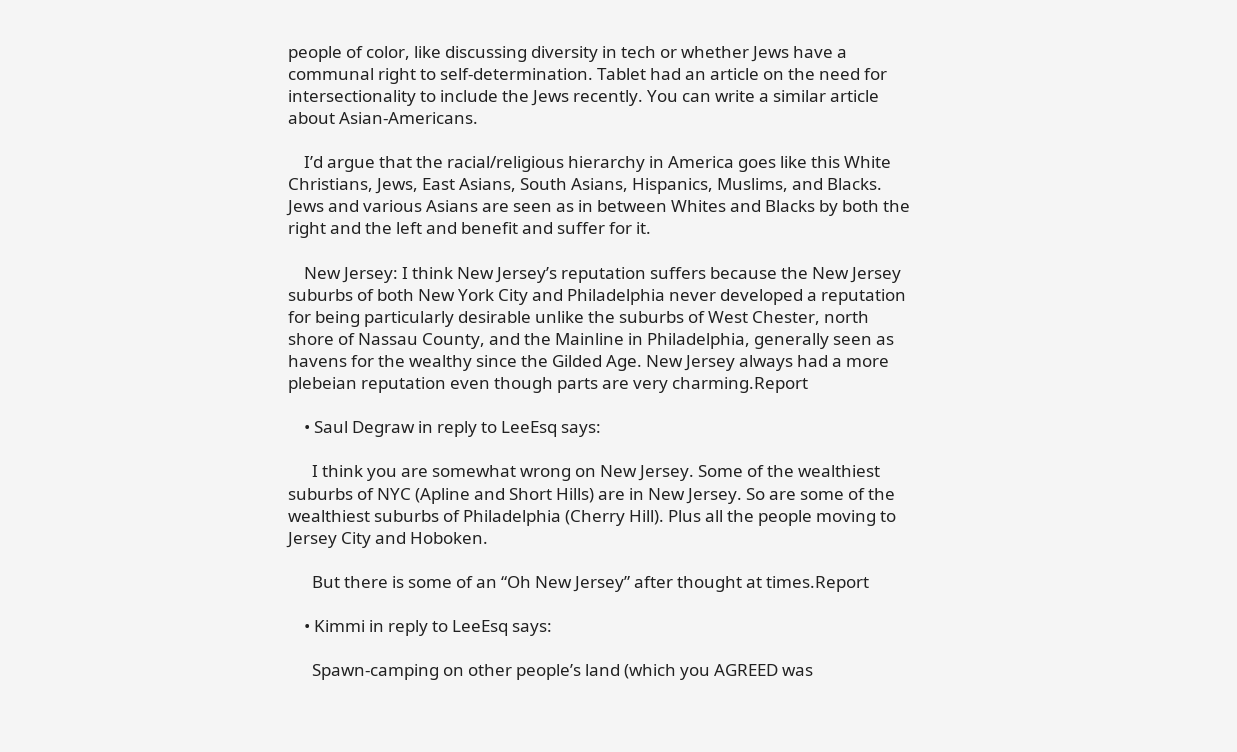people of color, like discussing diversity in tech or whether Jews have a communal right to self-determination. Tablet had an article on the need for intersectionality to include the Jews recently. You can write a similar article about Asian-Americans.

    I’d argue that the racial/religious hierarchy in America goes like this White Christians, Jews, East Asians, South Asians, Hispanics, Muslims, and Blacks. Jews and various Asians are seen as in between Whites and Blacks by both the right and the left and benefit and suffer for it.

    New Jersey: I think New Jersey’s reputation suffers because the New Jersey suburbs of both New York City and Philadelphia never developed a reputation for being particularly desirable unlike the suburbs of West Chester, north shore of Nassau County, and the Mainline in Philadelphia, generally seen as havens for the wealthy since the Gilded Age. New Jersey always had a more plebeian reputation even though parts are very charming.Report

    • Saul Degraw in reply to LeeEsq says:

      I think you are somewhat wrong on New Jersey. Some of the wealthiest suburbs of NYC (Apline and Short Hills) are in New Jersey. So are some of the wealthiest suburbs of Philadelphia (Cherry Hill). Plus all the people moving to Jersey City and Hoboken.

      But there is some of an “Oh New Jersey” after thought at times.Report

    • Kimmi in reply to LeeEsq says:

      Spawn-camping on other people’s land (which you AGREED was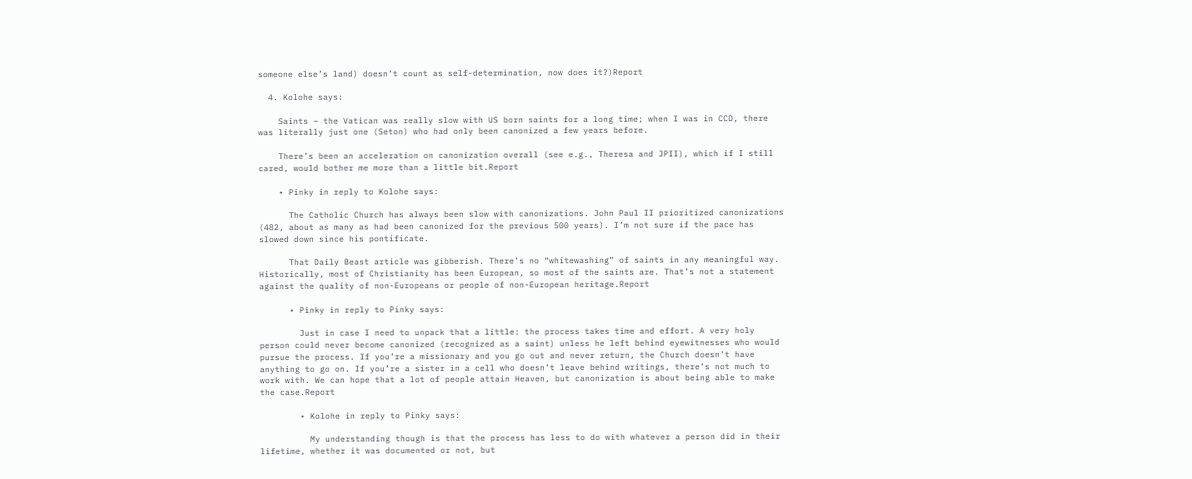someone else’s land) doesn’t count as self-determination, now does it?)Report

  4. Kolohe says:

    Saints – the Vatican was really slow with US born saints for a long time; when I was in CCD, there was literally just one (Seton) who had only been canonized a few years before.

    There’s been an acceleration on canonization overall (see e.g., Theresa and JPII), which if I still cared, would bother me more than a little bit.Report

    • Pinky in reply to Kolohe says:

      The Catholic Church has always been slow with canonizations. John Paul II prioritized canonizations (482, about as many as had been canonized for the previous 500 years). I’m not sure if the pace has slowed down since his pontificate.

      That Daily Beast article was gibberish. There’s no “whitewashing” of saints in any meaningful way. Historically, most of Christianity has been European, so most of the saints are. That’s not a statement against the quality of non-Europeans or people of non-European heritage.Report

      • Pinky in reply to Pinky says:

        Just in case I need to unpack that a little: the process takes time and effort. A very holy person could never become canonized (recognized as a saint) unless he left behind eyewitnesses who would pursue the process. If you’re a missionary and you go out and never return, the Church doesn’t have anything to go on. If you’re a sister in a cell who doesn’t leave behind writings, there’s not much to work with. We can hope that a lot of people attain Heaven, but canonization is about being able to make the case.Report

        • Kolohe in reply to Pinky says:

          My understanding though is that the process has less to do with whatever a person did in their lifetime, whether it was documented or not, but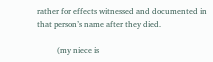rather for effects witnessed and documented in that person’s name after they died.

          (my niece is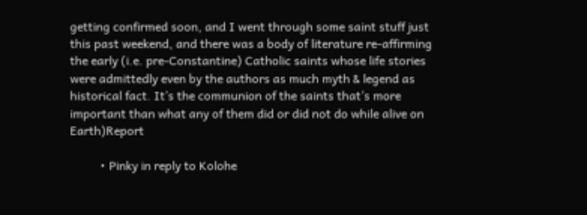getting confirmed soon, and I went through some saint stuff just this past weekend, and there was a body of literature re-affirming the early (i.e. pre-Constantine) Catholic saints whose life stories were admittedly even by the authors as much myth & legend as historical fact. It’s the communion of the saints that’s more important than what any of them did or did not do while alive on Earth)Report

          • Pinky in reply to Kolohe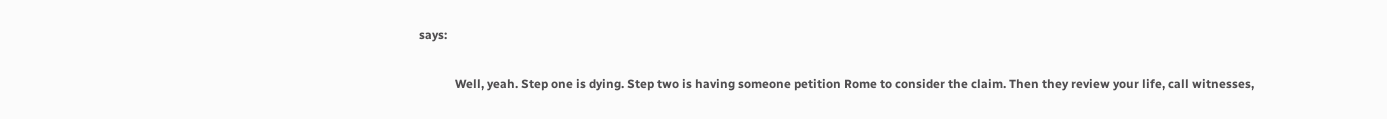says:

            Well, yeah. Step one is dying. Step two is having someone petition Rome to consider the claim. Then they review your life, call witnesses,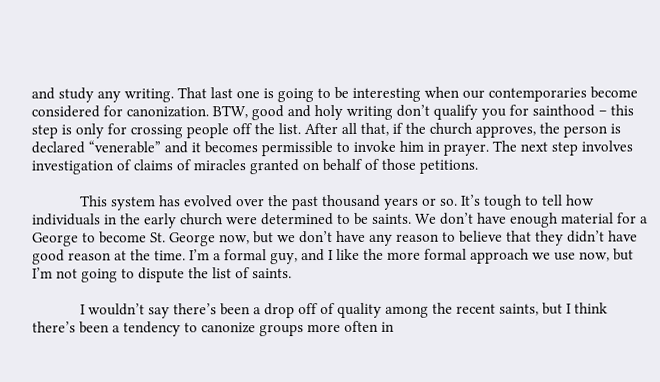and study any writing. That last one is going to be interesting when our contemporaries become considered for canonization. BTW, good and holy writing don’t qualify you for sainthood – this step is only for crossing people off the list. After all that, if the church approves, the person is declared “venerable” and it becomes permissible to invoke him in prayer. The next step involves investigation of claims of miracles granted on behalf of those petitions.

            This system has evolved over the past thousand years or so. It’s tough to tell how individuals in the early church were determined to be saints. We don’t have enough material for a George to become St. George now, but we don’t have any reason to believe that they didn’t have good reason at the time. I’m a formal guy, and I like the more formal approach we use now, but I’m not going to dispute the list of saints.

            I wouldn’t say there’s been a drop off of quality among the recent saints, but I think there’s been a tendency to canonize groups more often in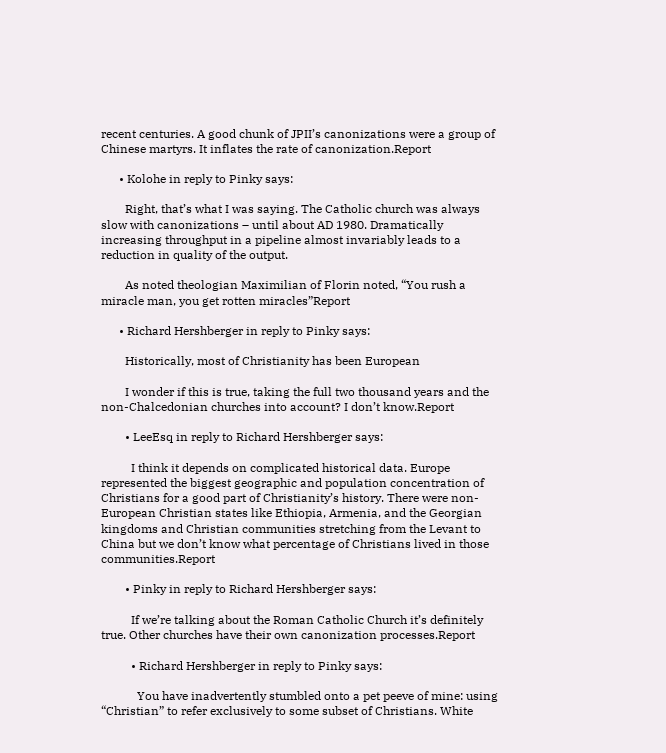recent centuries. A good chunk of JPII’s canonizations were a group of Chinese martyrs. It inflates the rate of canonization.Report

      • Kolohe in reply to Pinky says:

        Right, that’s what I was saying. The Catholic church was always slow with canonizations – until about AD 1980. Dramatically increasing throughput in a pipeline almost invariably leads to a reduction in quality of the output.

        As noted theologian Maximilian of Florin noted, “You rush a miracle man, you get rotten miracles”Report

      • Richard Hershberger in reply to Pinky says:

        Historically, most of Christianity has been European

        I wonder if this is true, taking the full two thousand years and the non-Chalcedonian churches into account? I don’t know.Report

        • LeeEsq in reply to Richard Hershberger says:

          I think it depends on complicated historical data. Europe represented the biggest geographic and population concentration of Christians for a good part of Christianity’s history. There were non-European Christian states like Ethiopia, Armenia, and the Georgian kingdoms and Christian communities stretching from the Levant to China but we don’t know what percentage of Christians lived in those communities.Report

        • Pinky in reply to Richard Hershberger says:

          If we’re talking about the Roman Catholic Church it’s definitely true. Other churches have their own canonization processes.Report

          • Richard Hershberger in reply to Pinky says:

            You have inadvertently stumbled onto a pet peeve of mine: using “Christian” to refer exclusively to some subset of Christians. White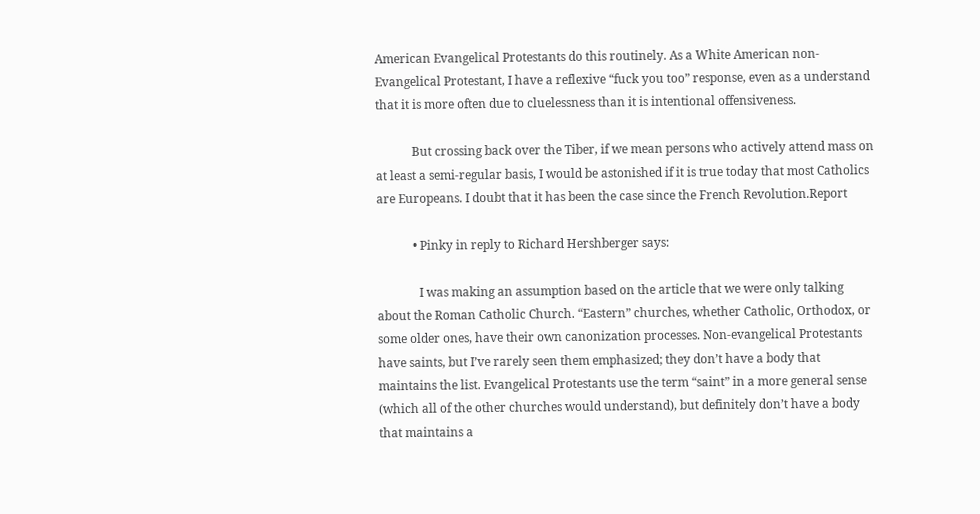American Evangelical Protestants do this routinely. As a White American non-Evangelical Protestant, I have a reflexive “fuck you too” response, even as a understand that it is more often due to cluelessness than it is intentional offensiveness.

            But crossing back over the Tiber, if we mean persons who actively attend mass on at least a semi-regular basis, I would be astonished if it is true today that most Catholics are Europeans. I doubt that it has been the case since the French Revolution.Report

            • Pinky in reply to Richard Hershberger says:

              I was making an assumption based on the article that we were only talking about the Roman Catholic Church. “Eastern” churches, whether Catholic, Orthodox, or some older ones, have their own canonization processes. Non-evangelical Protestants have saints, but I’ve rarely seen them emphasized; they don’t have a body that maintains the list. Evangelical Protestants use the term “saint” in a more general sense (which all of the other churches would understand), but definitely don’t have a body that maintains a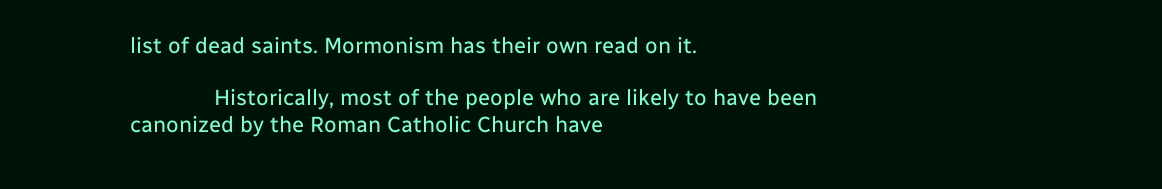list of dead saints. Mormonism has their own read on it.

              Historically, most of the people who are likely to have been canonized by the Roman Catholic Church have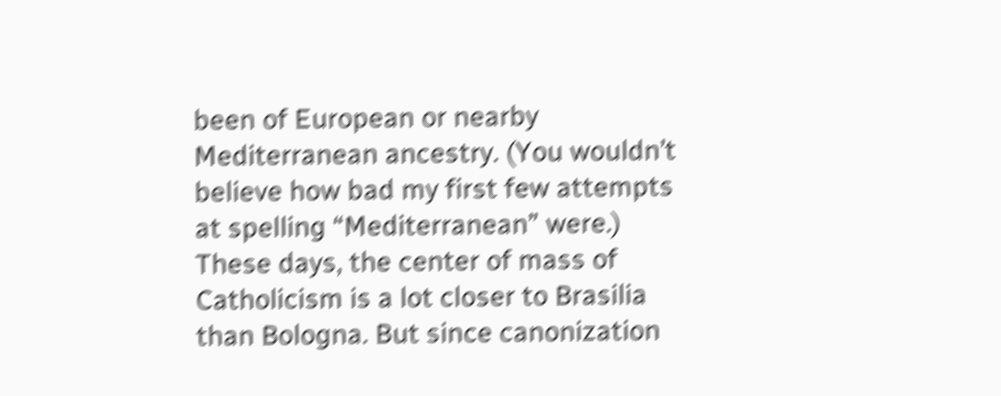been of European or nearby Mediterranean ancestry. (You wouldn’t believe how bad my first few attempts at spelling “Mediterranean” were.) These days, the center of mass of Catholicism is a lot closer to Brasilia than Bologna. But since canonization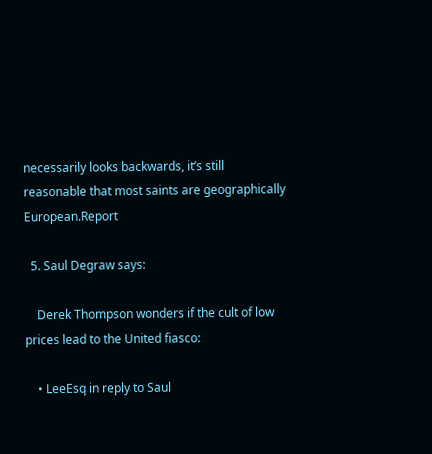necessarily looks backwards, it’s still reasonable that most saints are geographically European.Report

  5. Saul Degraw says:

    Derek Thompson wonders if the cult of low prices lead to the United fiasco:

    • LeeEsq in reply to Saul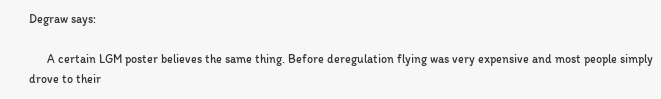Degraw says:

      A certain LGM poster believes the same thing. Before deregulation flying was very expensive and most people simply drove to their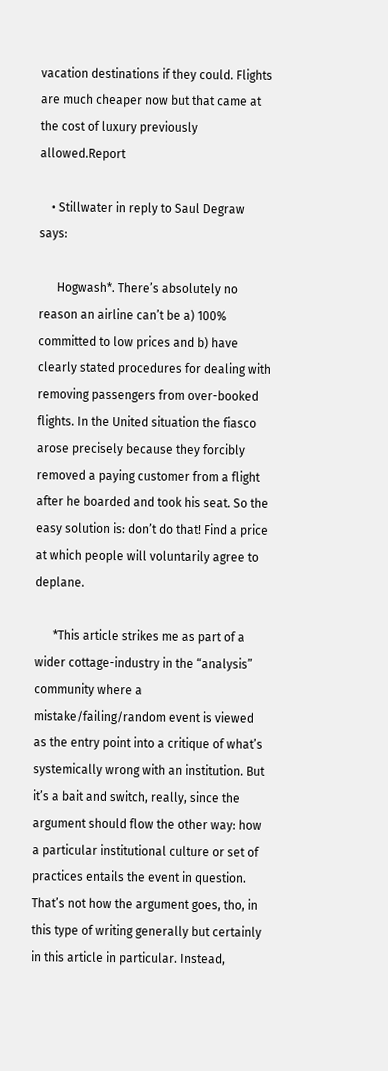vacation destinations if they could. Flights are much cheaper now but that came at the cost of luxury previously allowed.Report

    • Stillwater in reply to Saul Degraw says:

      Hogwash*. There’s absolutely no reason an airline can’t be a) 100% committed to low prices and b) have clearly stated procedures for dealing with removing passengers from over-booked flights. In the United situation the fiasco arose precisely because they forcibly removed a paying customer from a flight after he boarded and took his seat. So the easy solution is: don’t do that! Find a price at which people will voluntarily agree to deplane.

      *This article strikes me as part of a wider cottage-industry in the “analysis” community where a mistake/failing/random event is viewed as the entry point into a critique of what’s systemically wrong with an institution. But it’s a bait and switch, really, since the argument should flow the other way: how a particular institutional culture or set of practices entails the event in question. That’s not how the argument goes, tho, in this type of writing generally but certainly in this article in particular. Instead,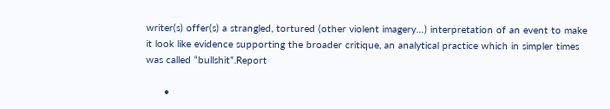writer(s) offer(s) a strangled, tortured (other violent imagery…) interpretation of an event to make it look like evidence supporting the broader critique, an analytical practice which in simpler times was called “bullshit”.Report

      •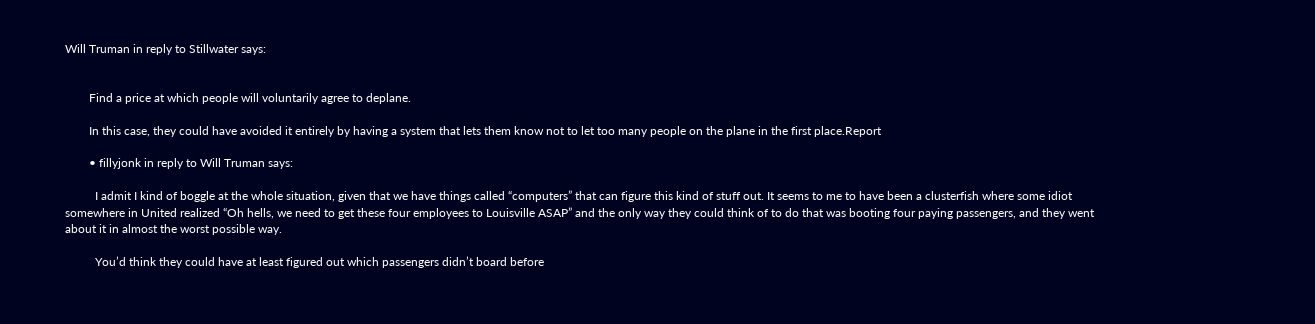Will Truman in reply to Stillwater says:


        Find a price at which people will voluntarily agree to deplane.

        In this case, they could have avoided it entirely by having a system that lets them know not to let too many people on the plane in the first place.Report

        • fillyjonk in reply to Will Truman says:

          I admit I kind of boggle at the whole situation, given that we have things called “computers” that can figure this kind of stuff out. It seems to me to have been a clusterfish where some idiot somewhere in United realized “Oh hells, we need to get these four employees to Louisville ASAP” and the only way they could think of to do that was booting four paying passengers, and they went about it in almost the worst possible way.

          You’d think they could have at least figured out which passengers didn’t board before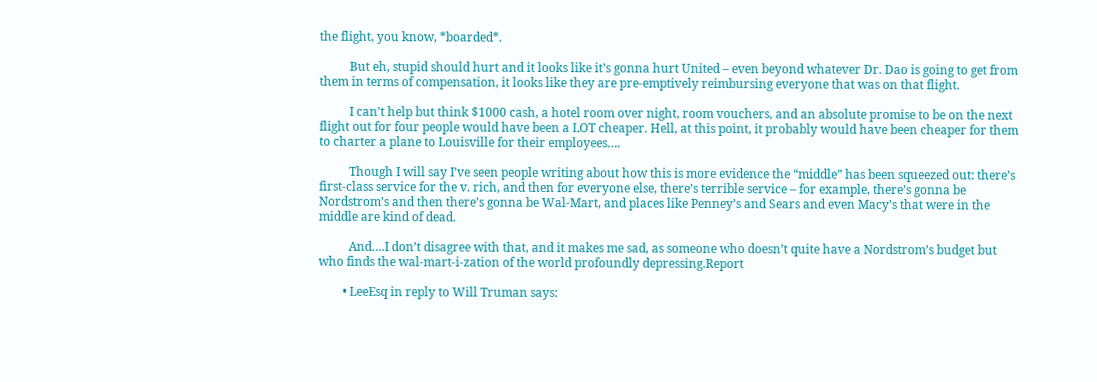the flight, you know, *boarded*.

          But eh, stupid should hurt and it looks like it’s gonna hurt United – even beyond whatever Dr. Dao is going to get from them in terms of compensation, it looks like they are pre-emptively reimbursing everyone that was on that flight.

          I can’t help but think $1000 cash, a hotel room over night, room vouchers, and an absolute promise to be on the next flight out for four people would have been a LOT cheaper. Hell, at this point, it probably would have been cheaper for them to charter a plane to Louisville for their employees….

          Though I will say I’ve seen people writing about how this is more evidence the “middle” has been squeezed out: there’s first-class service for the v. rich, and then for everyone else, there’s terrible service – for example, there’s gonna be Nordstrom’s and then there’s gonna be Wal-Mart, and places like Penney’s and Sears and even Macy’s that were in the middle are kind of dead.

          And….I don’t disagree with that, and it makes me sad, as someone who doesn’t quite have a Nordstrom’s budget but who finds the wal-mart-i-zation of the world profoundly depressing.Report

        • LeeEsq in reply to Will Truman says: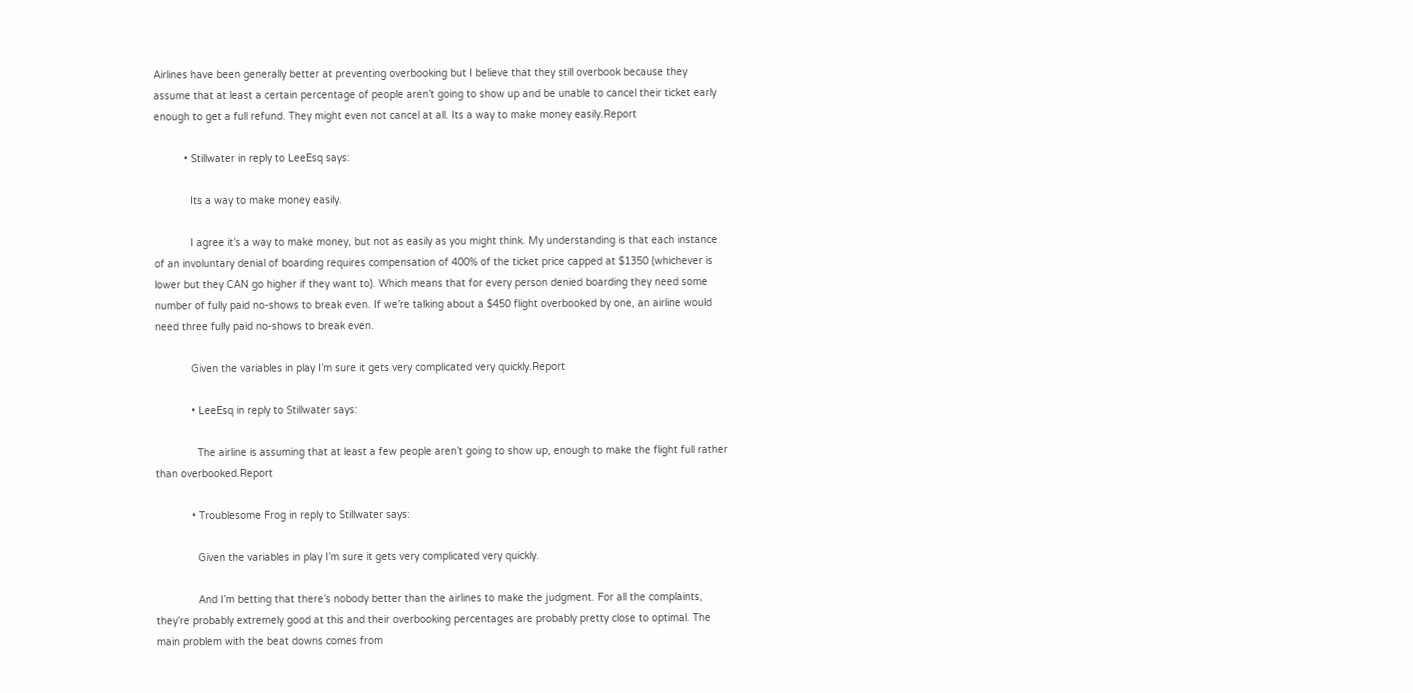Airlines have been generally better at preventing overbooking but I believe that they still overbook because they assume that at least a certain percentage of people aren’t going to show up and be unable to cancel their ticket early enough to get a full refund. They might even not cancel at all. Its a way to make money easily.Report

          • Stillwater in reply to LeeEsq says:

            Its a way to make money easily.

            I agree it’s a way to make money, but not as easily as you might think. My understanding is that each instance of an involuntary denial of boarding requires compensation of 400% of the ticket price capped at $1350 (whichever is lower but they CAN go higher if they want to). Which means that for every person denied boarding they need some number of fully paid no-shows to break even. If we’re talking about a $450 flight overbooked by one, an airline would need three fully paid no-shows to break even.

            Given the variables in play I’m sure it gets very complicated very quickly.Report

            • LeeEsq in reply to Stillwater says:

              The airline is assuming that at least a few people aren’t going to show up, enough to make the flight full rather than overbooked.Report

            • Troublesome Frog in reply to Stillwater says:

              Given the variables in play I’m sure it gets very complicated very quickly.

              And I’m betting that there’s nobody better than the airlines to make the judgment. For all the complaints, they’re probably extremely good at this and their overbooking percentages are probably pretty close to optimal. The main problem with the beat downs comes from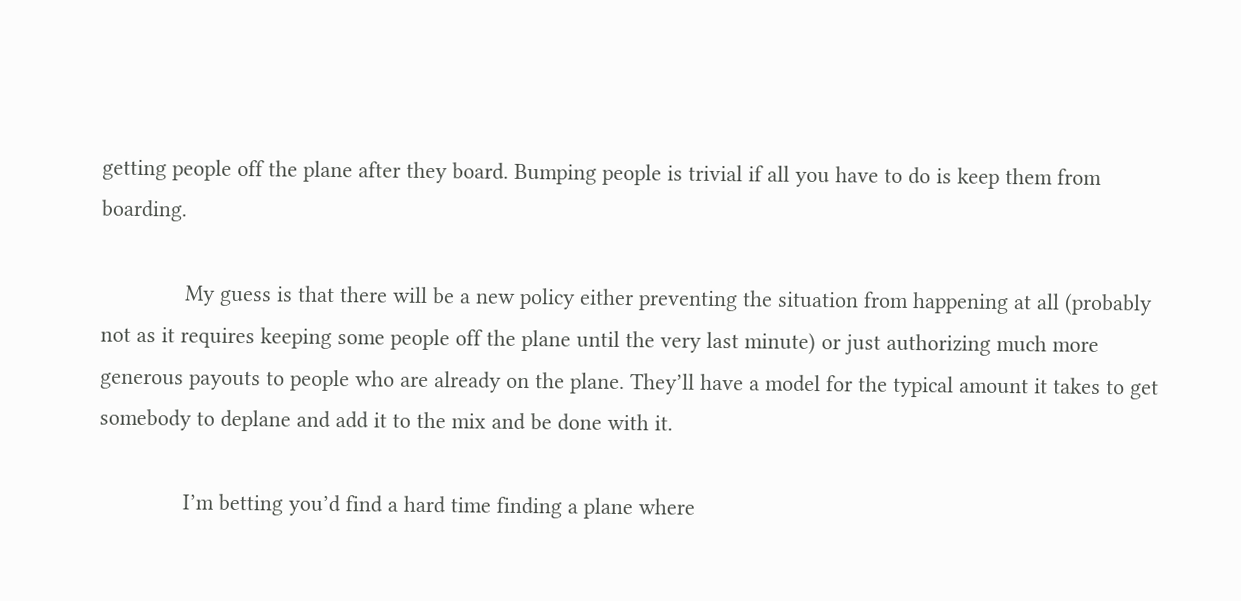getting people off the plane after they board. Bumping people is trivial if all you have to do is keep them from boarding.

              My guess is that there will be a new policy either preventing the situation from happening at all (probably not as it requires keeping some people off the plane until the very last minute) or just authorizing much more generous payouts to people who are already on the plane. They’ll have a model for the typical amount it takes to get somebody to deplane and add it to the mix and be done with it.

              I’m betting you’d find a hard time finding a plane where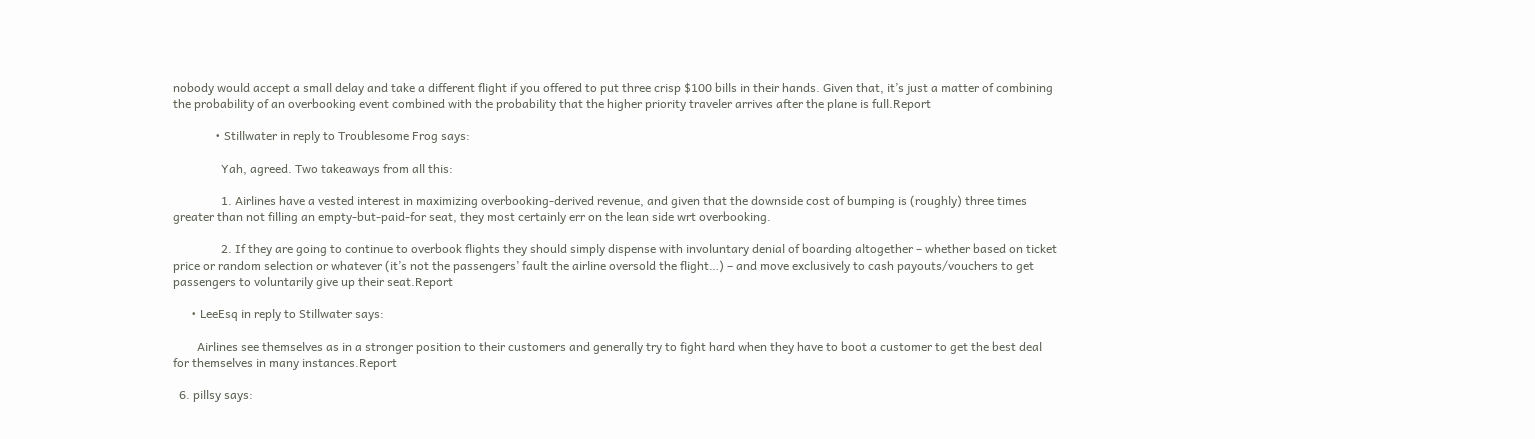nobody would accept a small delay and take a different flight if you offered to put three crisp $100 bills in their hands. Given that, it’s just a matter of combining the probability of an overbooking event combined with the probability that the higher priority traveler arrives after the plane is full.Report

              • Stillwater in reply to Troublesome Frog says:

                Yah, agreed. Two takeaways from all this:

                1. Airlines have a vested interest in maximizing overbooking-derived revenue, and given that the downside cost of bumping is (roughly) three times greater than not filling an empty-but-paid-for seat, they most certainly err on the lean side wrt overbooking.

                2. If they are going to continue to overbook flights they should simply dispense with involuntary denial of boarding altogether – whether based on ticket price or random selection or whatever (it’s not the passengers’ fault the airline oversold the flight…) – and move exclusively to cash payouts/vouchers to get passengers to voluntarily give up their seat.Report

      • LeeEsq in reply to Stillwater says:

        Airlines see themselves as in a stronger position to their customers and generally try to fight hard when they have to boot a customer to get the best deal for themselves in many instances.Report

  6. pillsy says: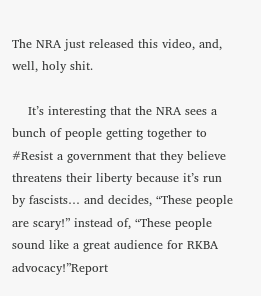The NRA just released this video, and, well, holy shit.

    It’s interesting that the NRA sees a bunch of people getting together to #Resist a government that they believe threatens their liberty because it’s run by fascists… and decides, “These people are scary!” instead of, “These people sound like a great audience for RKBA advocacy!”Report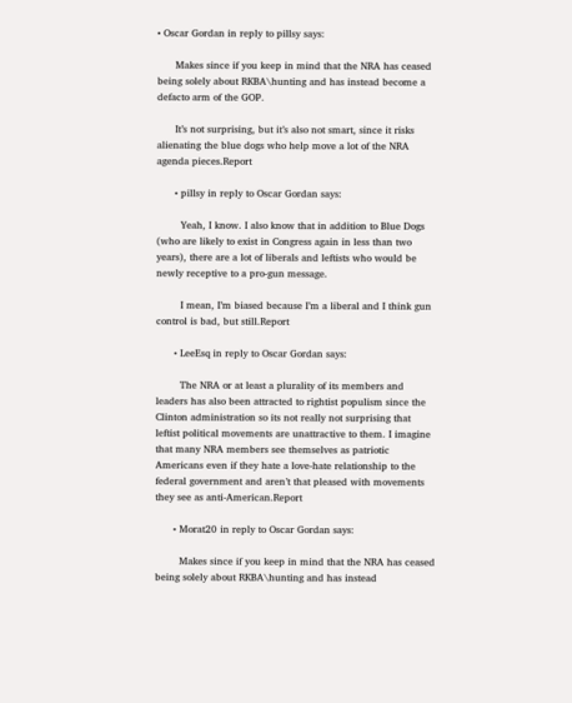• Oscar Gordan in reply to pillsy says:

      Makes since if you keep in mind that the NRA has ceased being solely about RKBA\hunting and has instead become a defacto arm of the GOP.

      It’s not surprising, but it’s also not smart, since it risks alienating the blue dogs who help move a lot of the NRA agenda pieces.Report

      • pillsy in reply to Oscar Gordan says:

        Yeah, I know. I also know that in addition to Blue Dogs (who are likely to exist in Congress again in less than two years), there are a lot of liberals and leftists who would be newly receptive to a pro-gun message.

        I mean, I’m biased because I’m a liberal and I think gun control is bad, but still.Report

      • LeeEsq in reply to Oscar Gordan says:

        The NRA or at least a plurality of its members and leaders has also been attracted to rightist populism since the Clinton administration so its not really not surprising that leftist political movements are unattractive to them. I imagine that many NRA members see themselves as patriotic Americans even if they hate a love-hate relationship to the federal government and aren’t that pleased with movements they see as anti-American.Report

      • Morat20 in reply to Oscar Gordan says:

        Makes since if you keep in mind that the NRA has ceased being solely about RKBA\hunting and has instead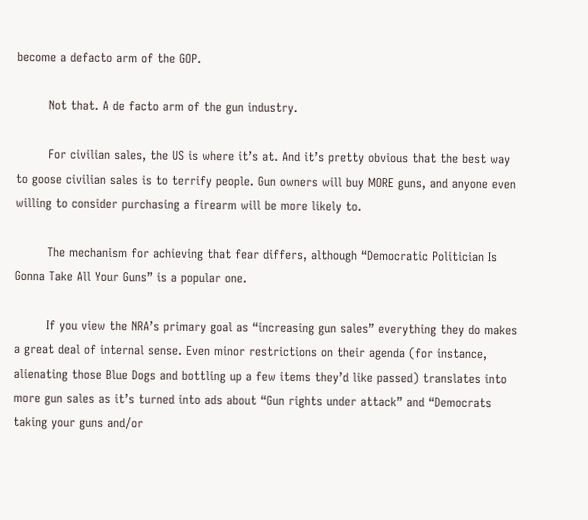become a defacto arm of the GOP.

        Not that. A de facto arm of the gun industry.

        For civilian sales, the US is where it’s at. And it’s pretty obvious that the best way to goose civilian sales is to terrify people. Gun owners will buy MORE guns, and anyone even willing to consider purchasing a firearm will be more likely to.

        The mechanism for achieving that fear differs, although “Democratic Politician Is Gonna Take All Your Guns” is a popular one.

        If you view the NRA’s primary goal as “increasing gun sales” everything they do makes a great deal of internal sense. Even minor restrictions on their agenda (for instance, alienating those Blue Dogs and bottling up a few items they’d like passed) translates into more gun sales as it’s turned into ads about “Gun rights under attack” and “Democrats taking your guns and/or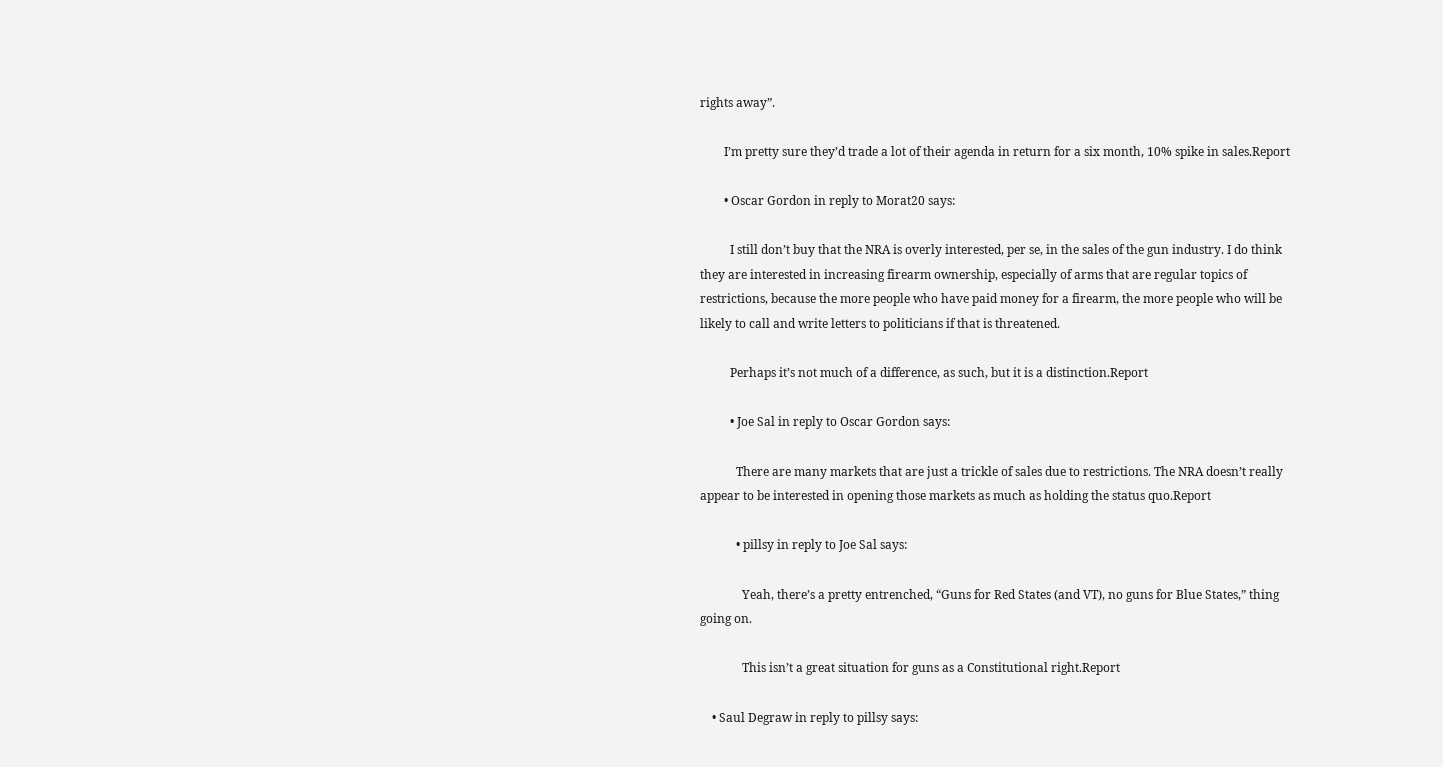rights away”.

        I’m pretty sure they’d trade a lot of their agenda in return for a six month, 10% spike in sales.Report

        • Oscar Gordon in reply to Morat20 says:

          I still don’t buy that the NRA is overly interested, per se, in the sales of the gun industry. I do think they are interested in increasing firearm ownership, especially of arms that are regular topics of restrictions, because the more people who have paid money for a firearm, the more people who will be likely to call and write letters to politicians if that is threatened.

          Perhaps it’s not much of a difference, as such, but it is a distinction.Report

          • Joe Sal in reply to Oscar Gordon says:

            There are many markets that are just a trickle of sales due to restrictions. The NRA doesn’t really appear to be interested in opening those markets as much as holding the status quo.Report

            • pillsy in reply to Joe Sal says:

              Yeah, there’s a pretty entrenched, “Guns for Red States (and VT), no guns for Blue States,” thing going on.

              This isn’t a great situation for guns as a Constitutional right.Report

    • Saul Degraw in reply to pillsy says: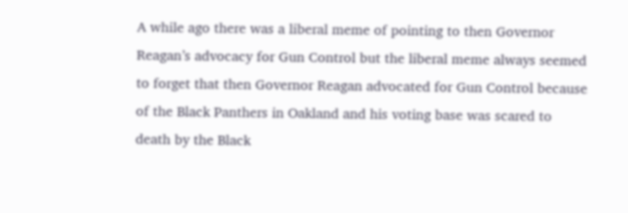A while ago there was a liberal meme of pointing to then Governor Reagan’s advocacy for Gun Control but the liberal meme always seemed to forget that then Governor Reagan advocated for Gun Control because of the Black Panthers in Oakland and his voting base was scared to death by the Black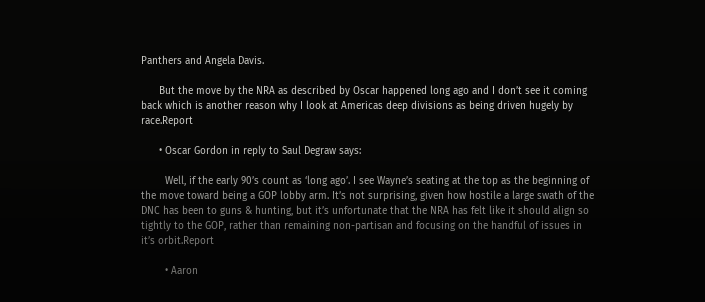Panthers and Angela Davis.

      But the move by the NRA as described by Oscar happened long ago and I don’t see it coming back which is another reason why I look at Americas deep divisions as being driven hugely by race.Report

      • Oscar Gordon in reply to Saul Degraw says:

        Well, if the early 90’s count as ‘long ago’. I see Wayne’s seating at the top as the beginning of the move toward being a GOP lobby arm. It’s not surprising, given how hostile a large swath of the DNC has been to guns & hunting, but it’s unfortunate that the NRA has felt like it should align so tightly to the GOP, rather than remaining non-partisan and focusing on the handful of issues in it’s orbit.Report

        • Aaron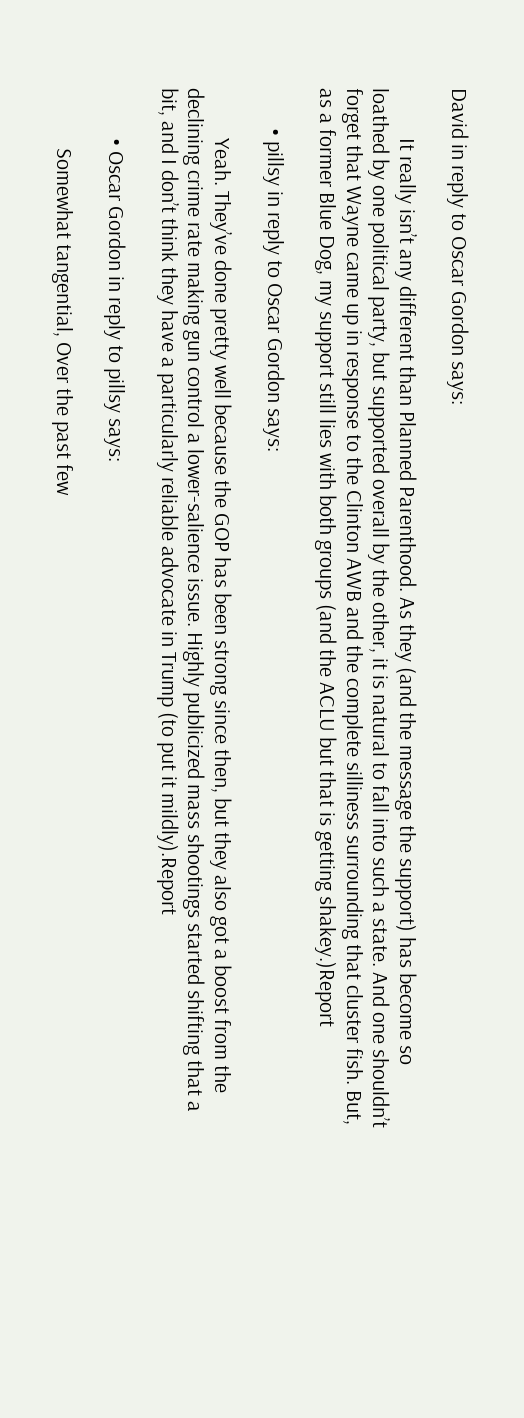David in reply to Oscar Gordon says:

          It really isn’t any different than Planned Parenthood. As they (and the message the support) has become so loathed by one political party, but supported overall by the other, it is natural to fall into such a state. And one shouldn’t forget that Wayne came up in response to the Clinton AWB and the complete silliness surrounding that cluster fish. But, as a former Blue Dog, my support still lies with both groups (and the ACLU but that is getting shakey.)Report

        • pillsy in reply to Oscar Gordon says:

          Yeah. They’ve done pretty well because the GOP has been strong since then, but they also got a boost from the declining crime rate making gun control a lower-salience issue. Highly publicized mass shootings started shifting that a bit, and I don’t think they have a particularly reliable advocate in Trump (to put it mildly).Report

          • Oscar Gordon in reply to pillsy says:

            Somewhat tangential, Over the past few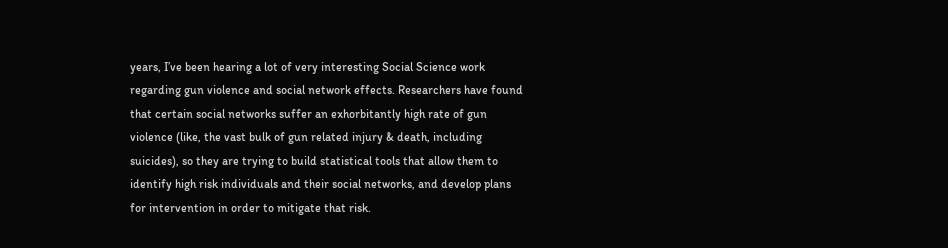years, I’ve been hearing a lot of very interesting Social Science work regarding gun violence and social network effects. Researchers have found that certain social networks suffer an exhorbitantly high rate of gun violence (like, the vast bulk of gun related injury & death, including suicides), so they are trying to build statistical tools that allow them to identify high risk individuals and their social networks, and develop plans for intervention in order to mitigate that risk.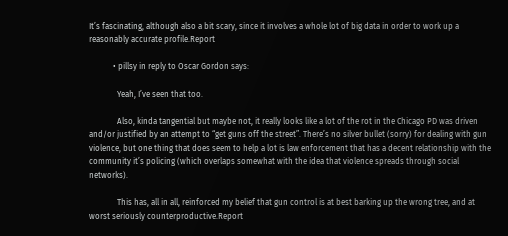It’s fascinating, although also a bit scary, since it involves a whole lot of big data in order to work up a reasonably accurate profile.Report

            • pillsy in reply to Oscar Gordon says:

              Yeah, I’ve seen that too.

              Also, kinda tangential but maybe not, it really looks like a lot of the rot in the Chicago PD was driven and/or justified by an attempt to “get guns off the street”. There’s no silver bullet (sorry) for dealing with gun violence, but one thing that does seem to help a lot is law enforcement that has a decent relationship with the community it’s policing (which overlaps somewhat with the idea that violence spreads through social networks).

              This has, all in all, reinforced my belief that gun control is at best barking up the wrong tree, and at worst seriously counterproductive.Report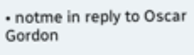• notme in reply to Oscar Gordon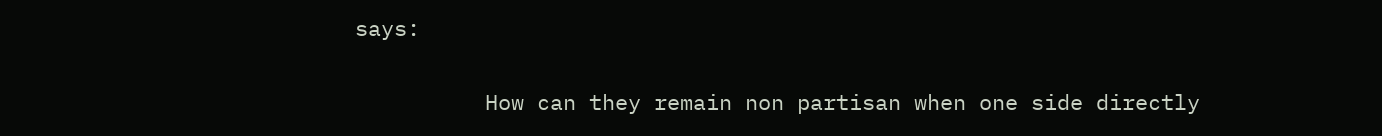says:

          How can they remain non partisan when one side directly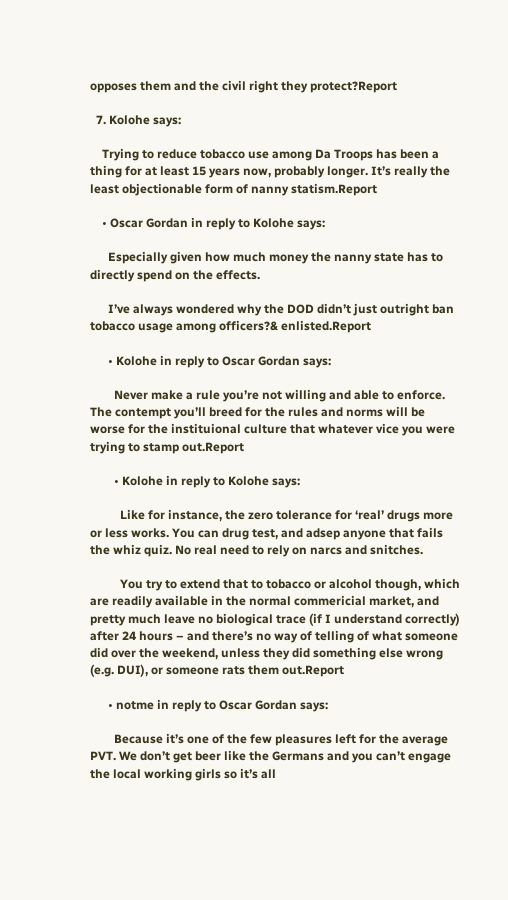opposes them and the civil right they protect?Report

  7. Kolohe says:

    Trying to reduce tobacco use among Da Troops has been a thing for at least 15 years now, probably longer. It’s really the least objectionable form of nanny statism.Report

    • Oscar Gordan in reply to Kolohe says:

      Especially given how much money the nanny state has to directly spend on the effects.

      I’ve always wondered why the DOD didn’t just outright ban tobacco usage among officers?& enlisted.Report

      • Kolohe in reply to Oscar Gordan says:

        Never make a rule you’re not willing and able to enforce. The contempt you’ll breed for the rules and norms will be worse for the instituional culture that whatever vice you were trying to stamp out.Report

        • Kolohe in reply to Kolohe says:

          Like for instance, the zero tolerance for ‘real’ drugs more or less works. You can drug test, and adsep anyone that fails the whiz quiz. No real need to rely on narcs and snitches.

          You try to extend that to tobacco or alcohol though, which are readily available in the normal commericial market, and pretty much leave no biological trace (if I understand correctly) after 24 hours – and there’s no way of telling of what someone did over the weekend, unless they did something else wrong (e.g. DUI), or someone rats them out.Report

      • notme in reply to Oscar Gordan says:

        Because it’s one of the few pleasures left for the average PVT. We don’t get beer like the Germans and you can’t engage the local working girls so it’s all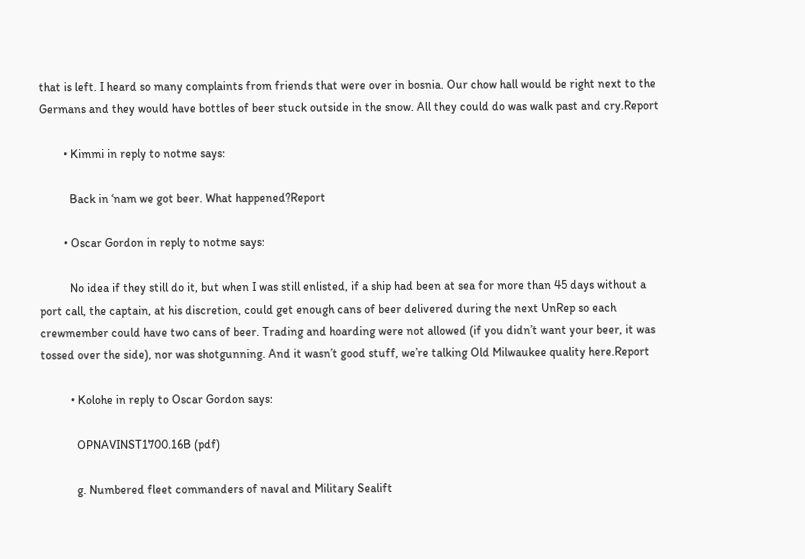that is left. I heard so many complaints from friends that were over in bosnia. Our chow hall would be right next to the Germans and they would have bottles of beer stuck outside in the snow. All they could do was walk past and cry.Report

        • Kimmi in reply to notme says:

          Back in ‘nam we got beer. What happened?Report

        • Oscar Gordon in reply to notme says:

          No idea if they still do it, but when I was still enlisted, if a ship had been at sea for more than 45 days without a port call, the captain, at his discretion, could get enough cans of beer delivered during the next UnRep so each crewmember could have two cans of beer. Trading and hoarding were not allowed (if you didn’t want your beer, it was tossed over the side), nor was shotgunning. And it wasn’t good stuff, we’re talking Old Milwaukee quality here.Report

          • Kolohe in reply to Oscar Gordon says:

            OPNAVINST1700.16B (pdf)

            g. Numbered fleet commanders of naval and Military Sealift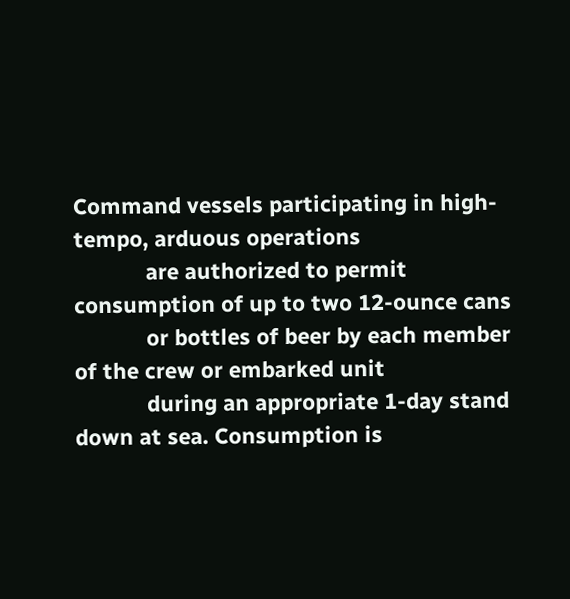Command vessels participating in high-tempo, arduous operations
            are authorized to permit consumption of up to two 12-ounce cans
            or bottles of beer by each member of the crew or embarked unit
            during an appropriate 1-day stand down at sea. Consumption is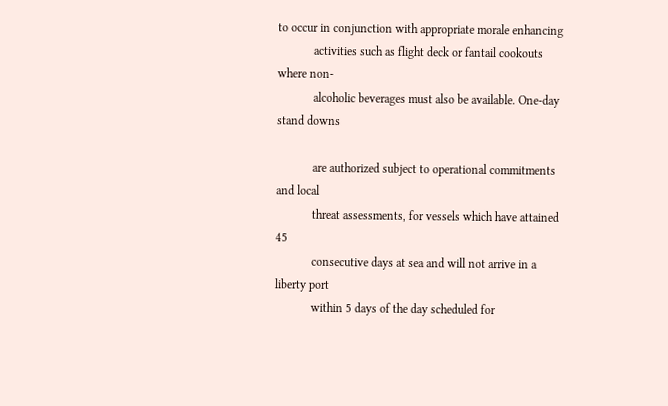to occur in conjunction with appropriate morale enhancing
            activities such as flight deck or fantail cookouts where non-
            alcoholic beverages must also be available. One-day stand downs

            are authorized subject to operational commitments and local
            threat assessments, for vessels which have attained 45
            consecutive days at sea and will not arrive in a liberty port
            within 5 days of the day scheduled for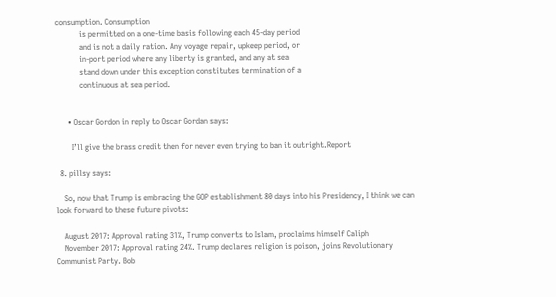consumption. Consumption
            is permitted on a one-time basis following each 45-day period
            and is not a daily ration. Any voyage repair, upkeep period, or
            in-port period where any liberty is granted, and any at sea
            stand down under this exception constitutes termination of a
            continuous at sea period.


      • Oscar Gordon in reply to Oscar Gordan says:

        I’ll give the brass credit then for never even trying to ban it outright.Report

  8. pillsy says:

    So, now that Trump is embracing the GOP establishment 80 days into his Presidency, I think we can look forward to these future pivots:

    August 2017: Approval rating 31%, Trump converts to Islam, proclaims himself Caliph
    November 2017: Approval rating 24%. Trump declares religion is poison, joins Revolutionary Communist Party. Bob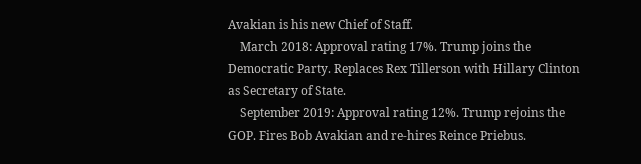Avakian is his new Chief of Staff.
    March 2018: Approval rating 17%. Trump joins the Democratic Party. Replaces Rex Tillerson with Hillary Clinton as Secretary of State.
    September 2019: Approval rating 12%. Trump rejoins the GOP. Fires Bob Avakian and re-hires Reince Priebus.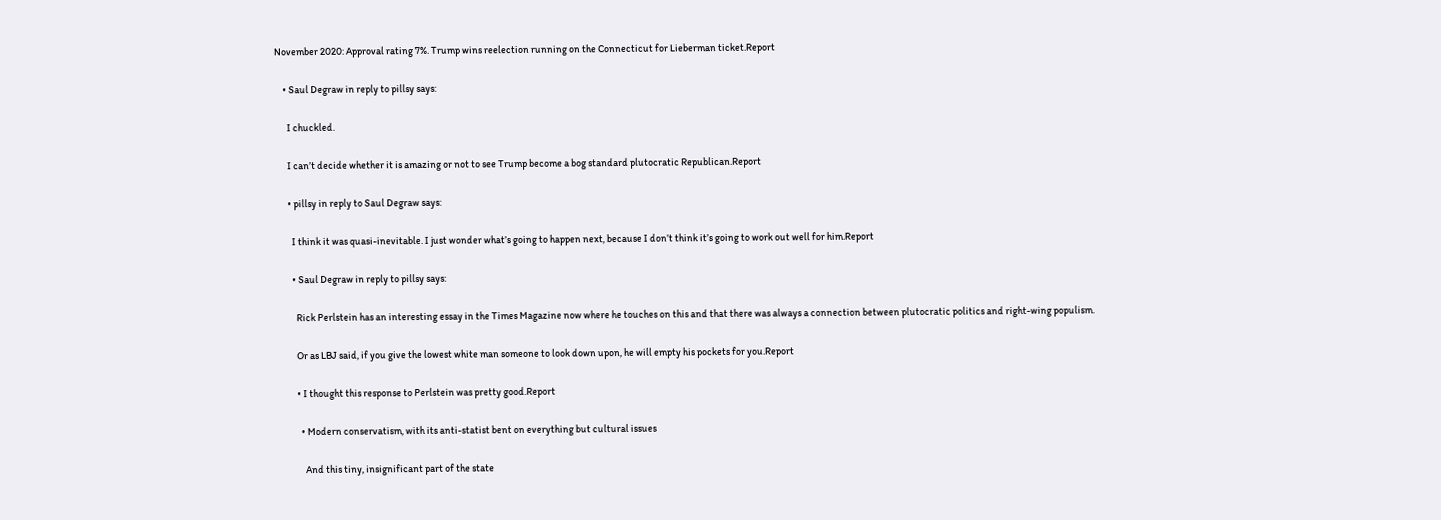November 2020: Approval rating 7%. Trump wins reelection running on the Connecticut for Lieberman ticket.Report

    • Saul Degraw in reply to pillsy says:

      I chuckled.

      I can’t decide whether it is amazing or not to see Trump become a bog standard plutocratic Republican.Report

      • pillsy in reply to Saul Degraw says:

        I think it was quasi-inevitable. I just wonder what’s going to happen next, because I don’t think it’s going to work out well for him.Report

        • Saul Degraw in reply to pillsy says:

          Rick Perlstein has an interesting essay in the Times Magazine now where he touches on this and that there was always a connection between plutocratic politics and right-wing populism.

          Or as LBJ said, if you give the lowest white man someone to look down upon, he will empty his pockets for you.Report

          • I thought this response to Perlstein was pretty good.Report

            • Modern conservatism, with its anti-statist bent on everything but cultural issues

              And this tiny, insignificant part of the state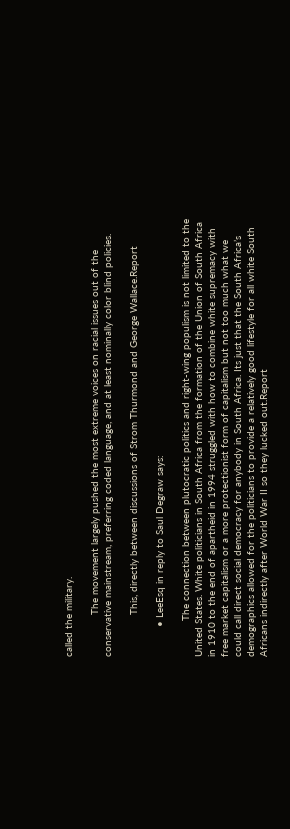called the military.

              The movement largely pushed the most extreme voices on racial issues out of the conservative mainstream, preferring coded language, and at least nominally color blind policies.

              This, directly between discussions of Strom Thurmond and George Wallace.Report

          • LeeEsq in reply to Saul Degraw says:

            The connection between plutocratic politics and right-wing populism is not limited to the United States. White politicians in South Africa from the formation of the Union of South Africa in 1910 to the end of apartheid in 1994 struggled with how to combine white supremacy with free market capitalism or a more protectionist form of capitalism but not too much what we could call direct social democracy for anybody in South Africa. Its just that the South Africa’s demographics allowed for the politicians to provide a relatively good lifestyle for all white South Africans indirectly after World War II so they lucked out.Report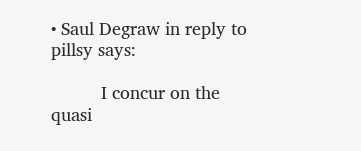• Saul Degraw in reply to pillsy says:

          I concur on the quasi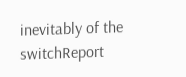inevitably of the switchReport